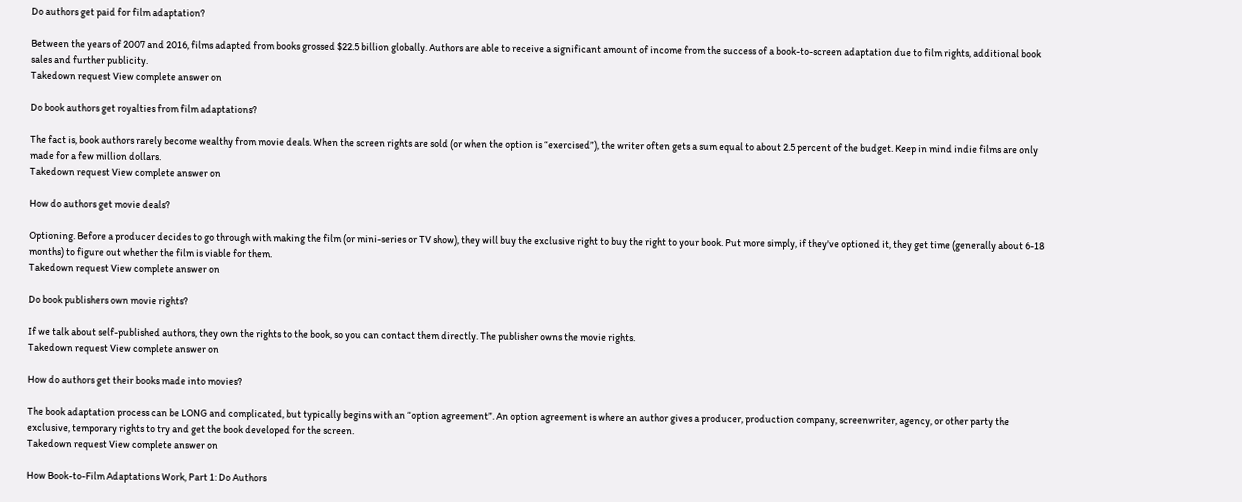Do authors get paid for film adaptation?

Between the years of 2007 and 2016, films adapted from books grossed $22.5 billion globally. Authors are able to receive a significant amount of income from the success of a book-to-screen adaptation due to film rights, additional book sales and further publicity.
Takedown request View complete answer on

Do book authors get royalties from film adaptations?

The fact is, book authors rarely become wealthy from movie deals. When the screen rights are sold (or when the option is “exercised”), the writer often gets a sum equal to about 2.5 percent of the budget. Keep in mind indie films are only made for a few million dollars.
Takedown request View complete answer on

How do authors get movie deals?

Optioning. Before a producer decides to go through with making the film (or mini-series or TV show), they will buy the exclusive right to buy the right to your book. Put more simply, if they've optioned it, they get time (generally about 6-18 months) to figure out whether the film is viable for them.
Takedown request View complete answer on

Do book publishers own movie rights?

If we talk about self-published authors, they own the rights to the book, so you can contact them directly. The publisher owns the movie rights.
Takedown request View complete answer on

How do authors get their books made into movies?

The book adaptation process can be LONG and complicated, but typically begins with an “option agreement”. An option agreement is where an author gives a producer, production company, screenwriter, agency, or other party the exclusive, temporary rights to try and get the book developed for the screen.
Takedown request View complete answer on

How Book-to-Film Adaptations Work, Part 1: Do Authors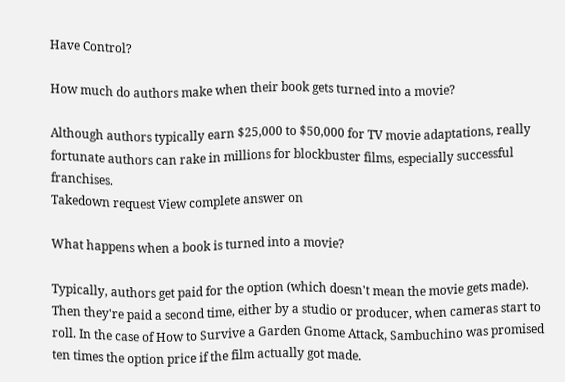Have Control?

How much do authors make when their book gets turned into a movie?

Although authors typically earn $25,000 to $50,000 for TV movie adaptations, really fortunate authors can rake in millions for blockbuster films, especially successful franchises.
Takedown request View complete answer on

What happens when a book is turned into a movie?

Typically, authors get paid for the option (which doesn't mean the movie gets made). Then they're paid a second time, either by a studio or producer, when cameras start to roll. In the case of How to Survive a Garden Gnome Attack, Sambuchino was promised ten times the option price if the film actually got made.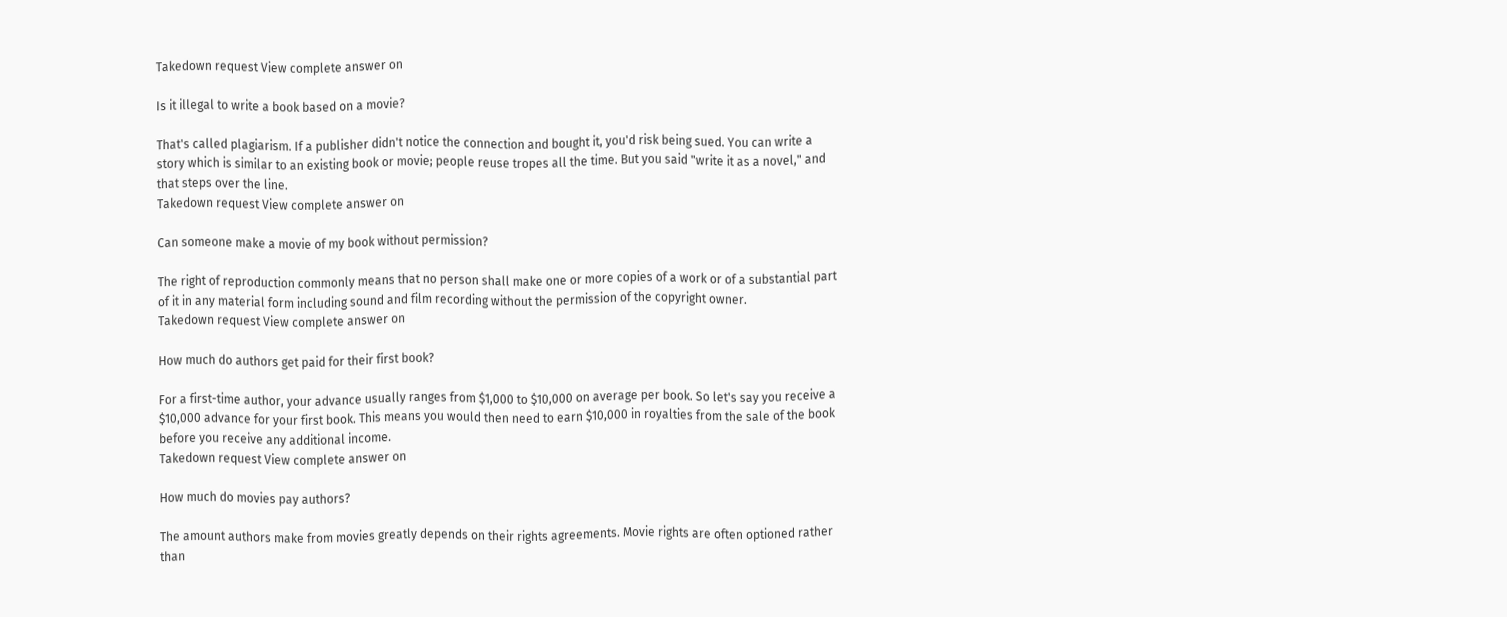Takedown request View complete answer on

Is it illegal to write a book based on a movie?

That's called plagiarism. If a publisher didn't notice the connection and bought it, you'd risk being sued. You can write a story which is similar to an existing book or movie; people reuse tropes all the time. But you said "write it as a novel," and that steps over the line.
Takedown request View complete answer on

Can someone make a movie of my book without permission?

The right of reproduction commonly means that no person shall make one or more copies of a work or of a substantial part of it in any material form including sound and film recording without the permission of the copyright owner.
Takedown request View complete answer on

How much do authors get paid for their first book?

For a first-time author, your advance usually ranges from $1,000 to $10,000 on average per book. So let's say you receive a $10,000 advance for your first book. This means you would then need to earn $10,000 in royalties from the sale of the book before you receive any additional income.
Takedown request View complete answer on

How much do movies pay authors?

The amount authors make from movies greatly depends on their rights agreements. Movie rights are often optioned rather than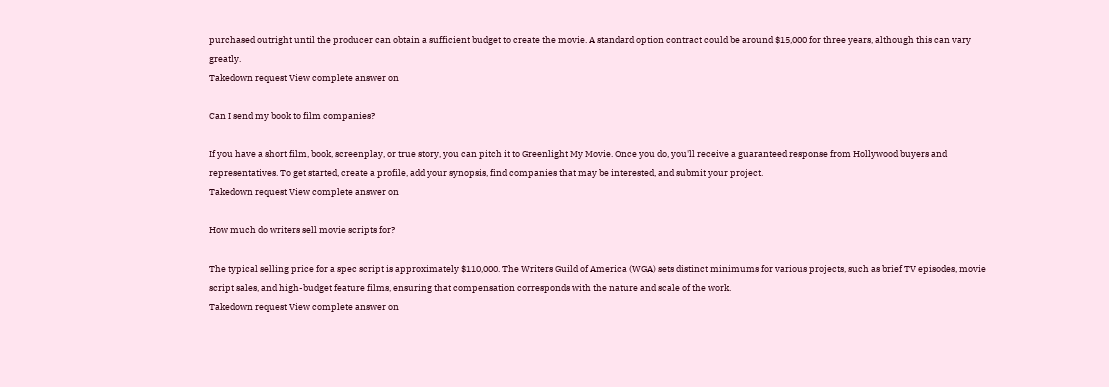purchased outright until the producer can obtain a sufficient budget to create the movie. A standard option contract could be around $15,000 for three years, although this can vary greatly.
Takedown request View complete answer on

Can I send my book to film companies?

If you have a short film, book, screenplay, or true story, you can pitch it to Greenlight My Movie. Once you do, you'll receive a guaranteed response from Hollywood buyers and representatives. To get started, create a profile, add your synopsis, find companies that may be interested, and submit your project.
Takedown request View complete answer on

How much do writers sell movie scripts for?

The typical selling price for a spec script is approximately $110,000. The Writers Guild of America (WGA) sets distinct minimums for various projects, such as brief TV episodes, movie script sales, and high-budget feature films, ensuring that compensation corresponds with the nature and scale of the work.
Takedown request View complete answer on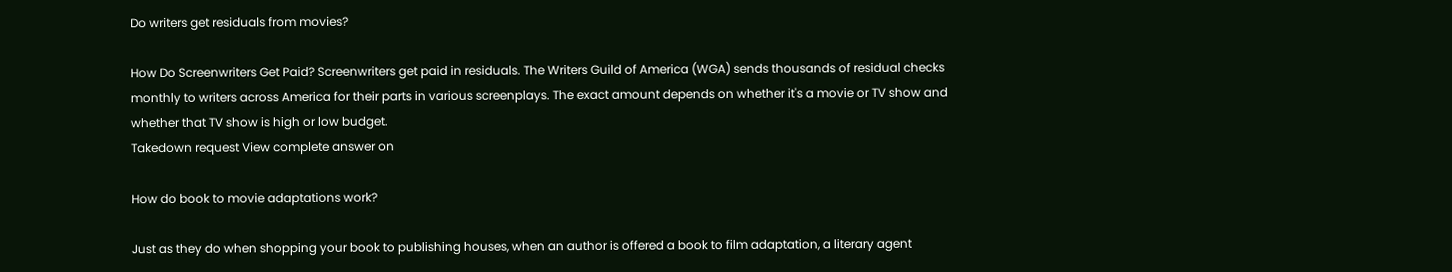Do writers get residuals from movies?

How Do Screenwriters Get Paid? Screenwriters get paid in residuals. The Writers Guild of America (WGA) sends thousands of residual checks monthly to writers across America for their parts in various screenplays. The exact amount depends on whether it's a movie or TV show and whether that TV show is high or low budget.
Takedown request View complete answer on

How do book to movie adaptations work?

Just as they do when shopping your book to publishing houses, when an author is offered a book to film adaptation, a literary agent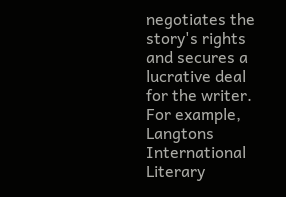negotiates the story's rights and secures a lucrative deal for the writer. For example, Langtons International Literary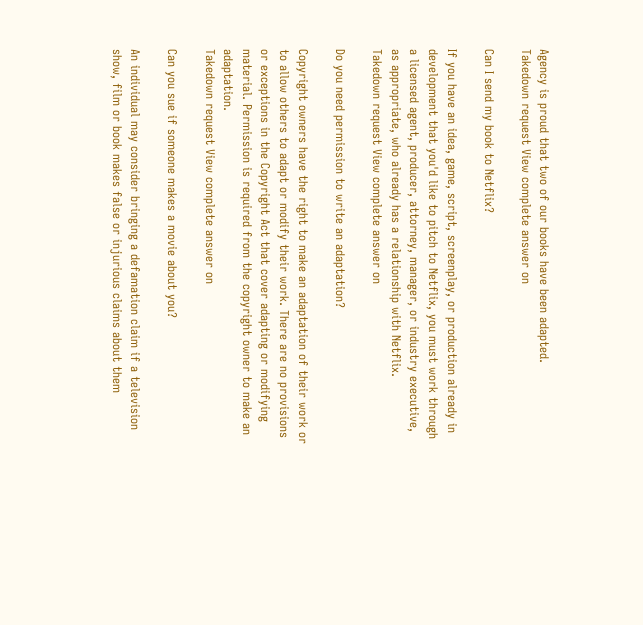Agency is proud that two of our books have been adapted.
Takedown request View complete answer on

Can I send my book to Netflix?

If you have an idea, game, script, screenplay, or production already in development that you'd like to pitch to Netflix, you must work through a licensed agent, producer, attorney, manager, or industry executive, as appropriate, who already has a relationship with Netflix.
Takedown request View complete answer on

Do you need permission to write an adaptation?

Copyright owners have the right to make an adaptation of their work or to allow others to adapt or modify their work. There are no provisions or exceptions in the Copyright Act that cover adapting or modifying material. Permission is required from the copyright owner to make an adaptation.
Takedown request View complete answer on

Can you sue if someone makes a movie about you?

An individual may consider bringing a defamation claim if a television show, film or book makes false or injurious claims about them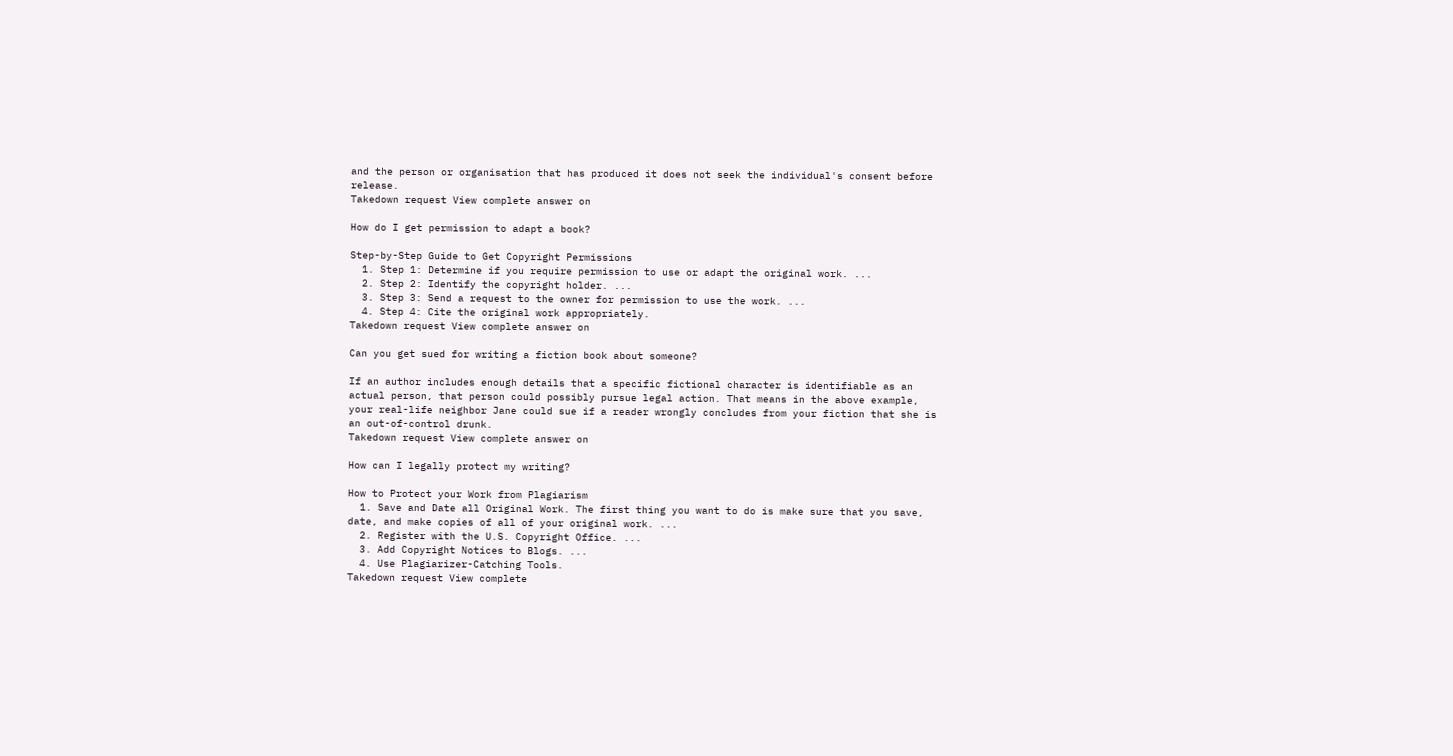and the person or organisation that has produced it does not seek the individual's consent before release.
Takedown request View complete answer on

How do I get permission to adapt a book?

Step-by-Step Guide to Get Copyright Permissions
  1. Step 1: Determine if you require permission to use or adapt the original work. ...
  2. Step 2: Identify the copyright holder. ...
  3. Step 3: Send a request to the owner for permission to use the work. ...
  4. Step 4: Cite the original work appropriately.
Takedown request View complete answer on

Can you get sued for writing a fiction book about someone?

If an author includes enough details that a specific fictional character is identifiable as an actual person, that person could possibly pursue legal action. That means in the above example, your real-life neighbor Jane could sue if a reader wrongly concludes from your fiction that she is an out-of-control drunk.
Takedown request View complete answer on

How can I legally protect my writing?

How to Protect your Work from Plagiarism
  1. Save and Date all Original Work. The first thing you want to do is make sure that you save, date, and make copies of all of your original work. ...
  2. Register with the U.S. Copyright Office. ...
  3. Add Copyright Notices to Blogs. ...
  4. Use Plagiarizer-Catching Tools.
Takedown request View complete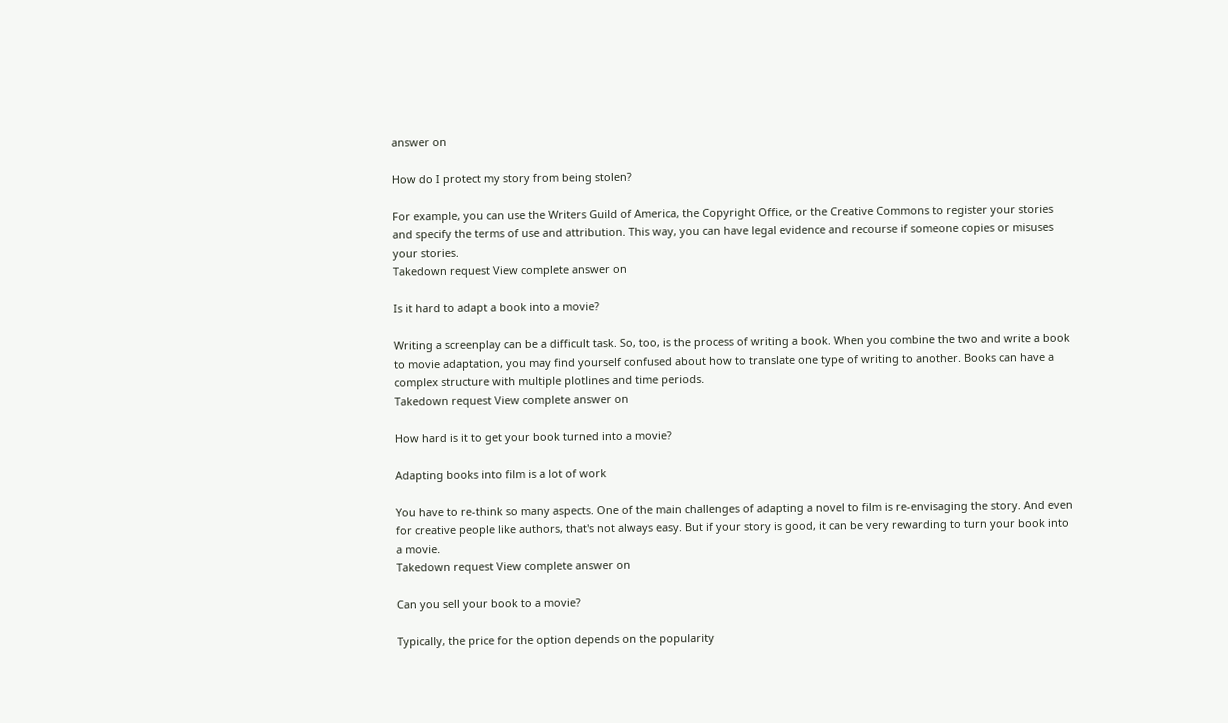answer on

How do I protect my story from being stolen?

For example, you can use the Writers Guild of America, the Copyright Office, or the Creative Commons to register your stories and specify the terms of use and attribution. This way, you can have legal evidence and recourse if someone copies or misuses your stories.
Takedown request View complete answer on

Is it hard to adapt a book into a movie?

Writing a screenplay can be a difficult task. So, too, is the process of writing a book. When you combine the two and write a book to movie adaptation, you may find yourself confused about how to translate one type of writing to another. Books can have a complex structure with multiple plotlines and time periods.
Takedown request View complete answer on

How hard is it to get your book turned into a movie?

Adapting books into film is a lot of work

You have to re-think so many aspects. One of the main challenges of adapting a novel to film is re-envisaging the story. And even for creative people like authors, that's not always easy. But if your story is good, it can be very rewarding to turn your book into a movie.
Takedown request View complete answer on

Can you sell your book to a movie?

Typically, the price for the option depends on the popularity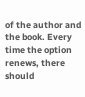of the author and the book. Every time the option renews, there should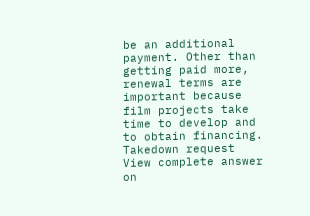be an additional payment. Other than getting paid more, renewal terms are important because film projects take time to develop and to obtain financing.
Takedown request View complete answer on